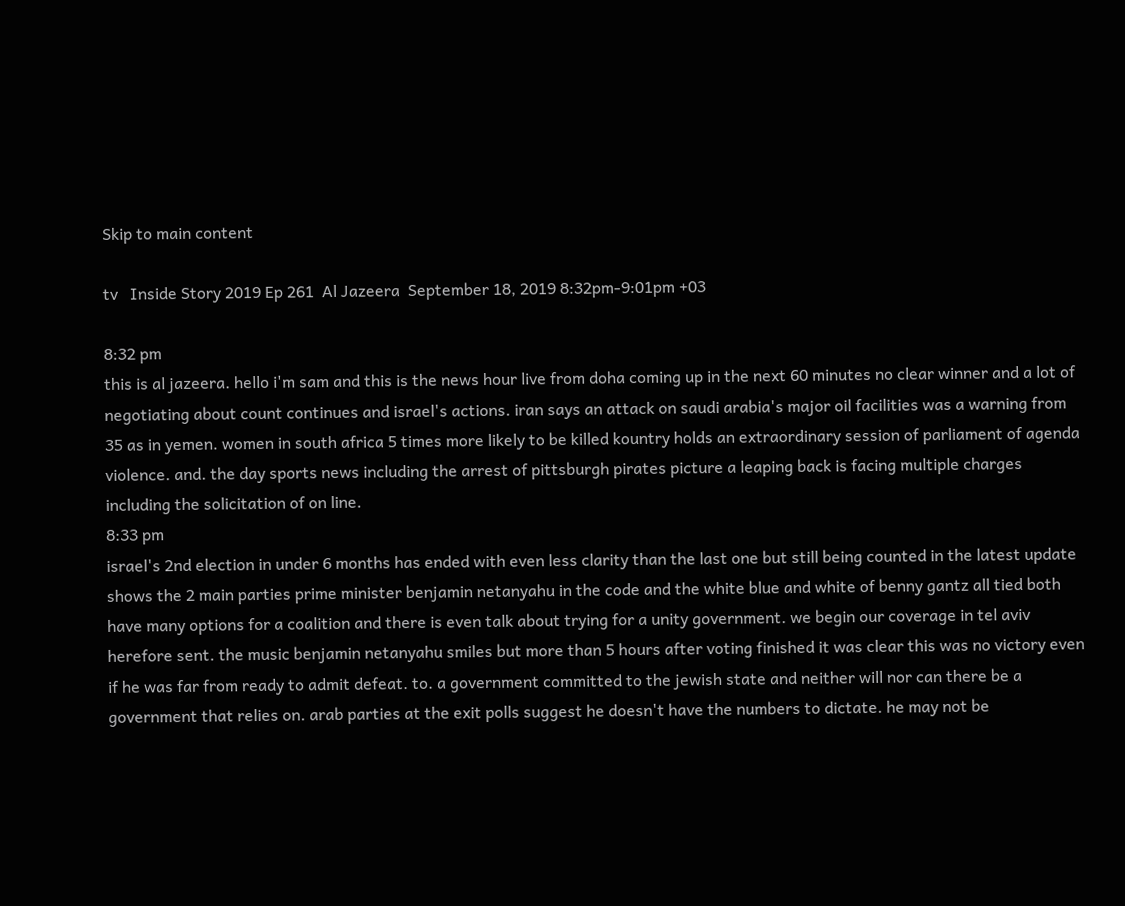Skip to main content

tv   Inside Story 2019 Ep 261  Al Jazeera  September 18, 2019 8:32pm-9:01pm +03

8:32 pm
this is al jazeera. hello i'm sam and this is the news hour live from doha coming up in the next 60 minutes no clear winner and a lot of negotiating about count continues and israel's actions. iran says an attack on saudi arabia's major oil facilities was a warning from 35 as in yemen. women in south africa 5 times more likely to be killed kountry holds an extraordinary session of parliament of agenda violence. and. the day sports news including the arrest of pittsburgh pirates picture a leaping back is facing multiple charges including the solicitation of on line.
8:33 pm
israel's 2nd election in under 6 months has ended with even less clarity than the last one but still being counted in the latest update shows the 2 main parties prime minister benjamin netanyahu in the code and the white blue and white of benny gantz all tied both have many options for a coalition and there is even talk about trying for a unity government. we begin our coverage in tel aviv herefore sent. the music benjamin netanyahu smiles but more than 5 hours after voting finished it was clear this was no victory even if he was far from ready to admit defeat. to. a government committed to the jewish state and neither will nor can there be a government that relies on. arab parties at the exit polls suggest he doesn't have the numbers to dictate. he may not be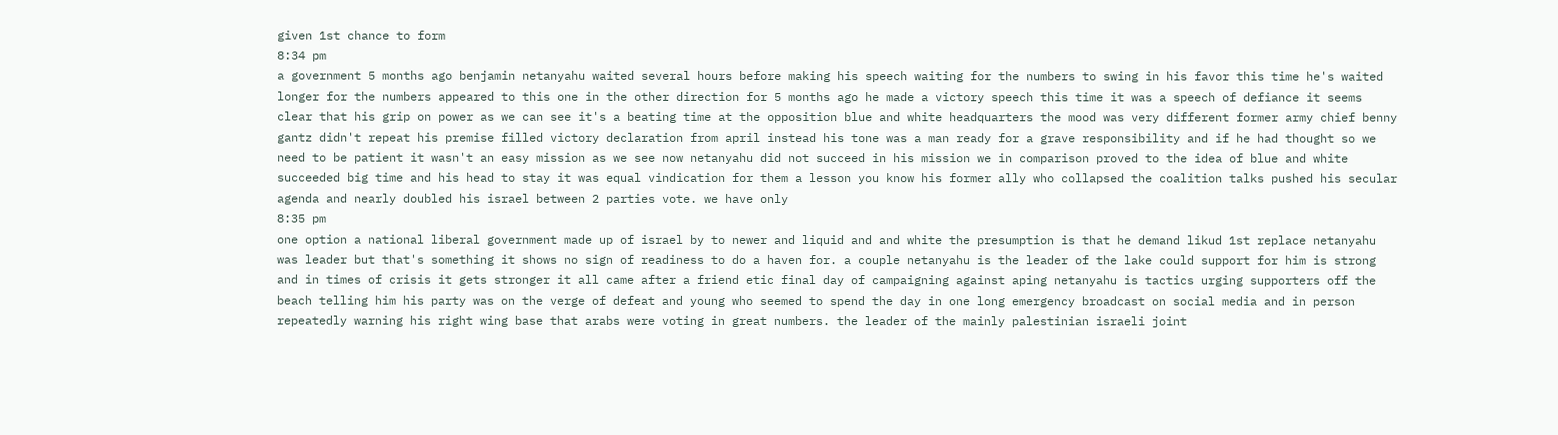given 1st chance to form
8:34 pm
a government 5 months ago benjamin netanyahu waited several hours before making his speech waiting for the numbers to swing in his favor this time he's waited longer for the numbers appeared to this one in the other direction for 5 months ago he made a victory speech this time it was a speech of defiance it seems clear that his grip on power as we can see it's a beating time at the opposition blue and white headquarters the mood was very different former army chief benny gantz didn't repeat his premise filled victory declaration from april instead his tone was a man ready for a grave responsibility and if he had thought so we need to be patient it wasn't an easy mission as we see now netanyahu did not succeed in his mission we in comparison proved to the idea of blue and white succeeded big time and his head to stay it was equal vindication for them a lesson you know his former ally who collapsed the coalition talks pushed his secular agenda and nearly doubled his israel between 2 parties vote. we have only
8:35 pm
one option a national liberal government made up of israel by to newer and liquid and and white the presumption is that he demand likud 1st replace netanyahu was leader but that's something it shows no sign of readiness to do a haven for. a couple netanyahu is the leader of the lake could support for him is strong and in times of crisis it gets stronger it all came after a friend etic final day of campaigning against aping netanyahu is tactics urging supporters off the beach telling him his party was on the verge of defeat and young who seemed to spend the day in one long emergency broadcast on social media and in person repeatedly warning his right wing base that arabs were voting in great numbers. the leader of the mainly palestinian israeli joint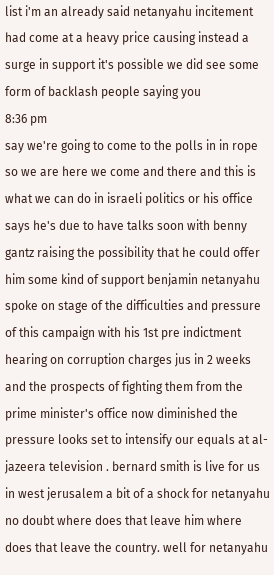list i'm an already said netanyahu incitement had come at a heavy price causing instead a surge in support it's possible we did see some form of backlash people saying you
8:36 pm
say we're going to come to the polls in in rope so we are here we come and there and this is what we can do in israeli politics or his office says he's due to have talks soon with benny gantz raising the possibility that he could offer him some kind of support benjamin netanyahu spoke on stage of the difficulties and pressure of this campaign with his 1st pre indictment hearing on corruption charges jus in 2 weeks and the prospects of fighting them from the prime minister's office now diminished the pressure looks set to intensify our equals at al-jazeera television . bernard smith is live for us in west jerusalem a bit of a shock for netanyahu no doubt where does that leave him where does that leave the country. well for netanyahu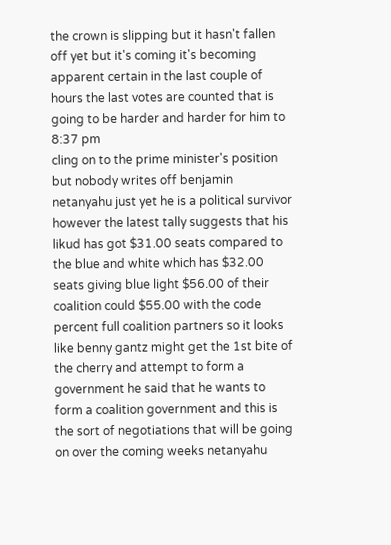the crown is slipping but it hasn't fallen off yet but it's coming it's becoming apparent certain in the last couple of hours the last votes are counted that is going to be harder and harder for him to
8:37 pm
cling on to the prime minister's position but nobody writes off benjamin netanyahu just yet he is a political survivor however the latest tally suggests that his likud has got $31.00 seats compared to the blue and white which has $32.00 seats giving blue light $56.00 of their coalition could $55.00 with the code percent full coalition partners so it looks like benny gantz might get the 1st bite of the cherry and attempt to form a government he said that he wants to form a coalition government and this is the sort of negotiations that will be going on over the coming weeks netanyahu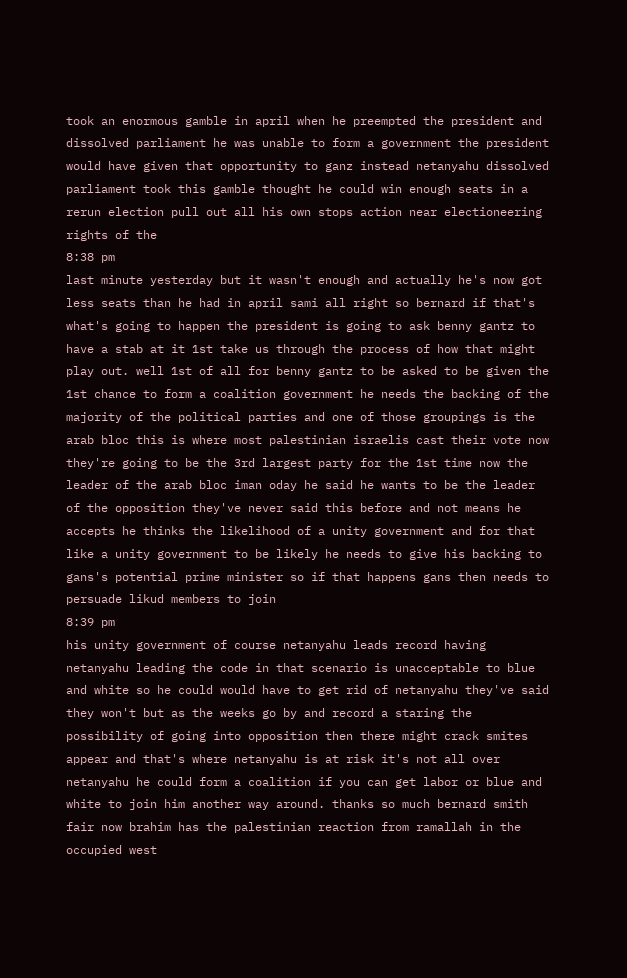took an enormous gamble in april when he preempted the president and dissolved parliament he was unable to form a government the president would have given that opportunity to ganz instead netanyahu dissolved parliament took this gamble thought he could win enough seats in a rerun election pull out all his own stops action near electioneering rights of the
8:38 pm
last minute yesterday but it wasn't enough and actually he's now got less seats than he had in april sami all right so bernard if that's what's going to happen the president is going to ask benny gantz to have a stab at it 1st take us through the process of how that might play out. well 1st of all for benny gantz to be asked to be given the 1st chance to form a coalition government he needs the backing of the majority of the political parties and one of those groupings is the arab bloc this is where most palestinian israelis cast their vote now they're going to be the 3rd largest party for the 1st time now the leader of the arab bloc iman oday he said he wants to be the leader of the opposition they've never said this before and not means he accepts he thinks the likelihood of a unity government and for that like a unity government to be likely he needs to give his backing to gans's potential prime minister so if that happens gans then needs to persuade likud members to join
8:39 pm
his unity government of course netanyahu leads record having netanyahu leading the code in that scenario is unacceptable to blue and white so he could would have to get rid of netanyahu they've said they won't but as the weeks go by and record a staring the possibility of going into opposition then there might crack smites appear and that's where netanyahu is at risk it's not all over netanyahu he could form a coalition if you can get labor or blue and white to join him another way around. thanks so much bernard smith fair now brahim has the palestinian reaction from ramallah in the occupied west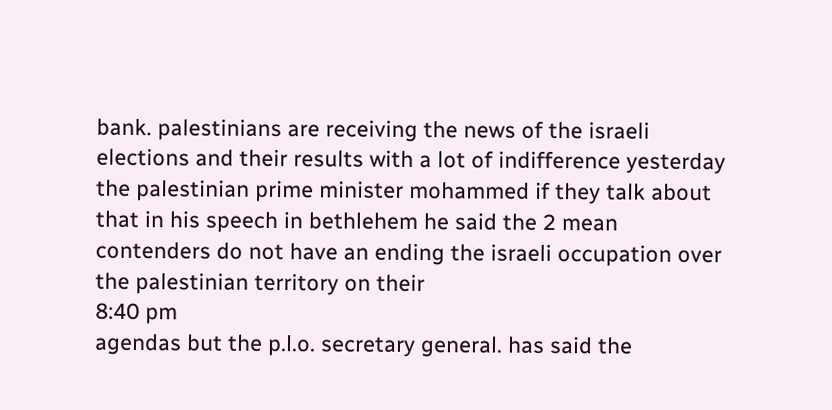bank. palestinians are receiving the news of the israeli elections and their results with a lot of indifference yesterday the palestinian prime minister mohammed if they talk about that in his speech in bethlehem he said the 2 mean contenders do not have an ending the israeli occupation over the palestinian territory on their
8:40 pm
agendas but the p.l.o. secretary general. has said the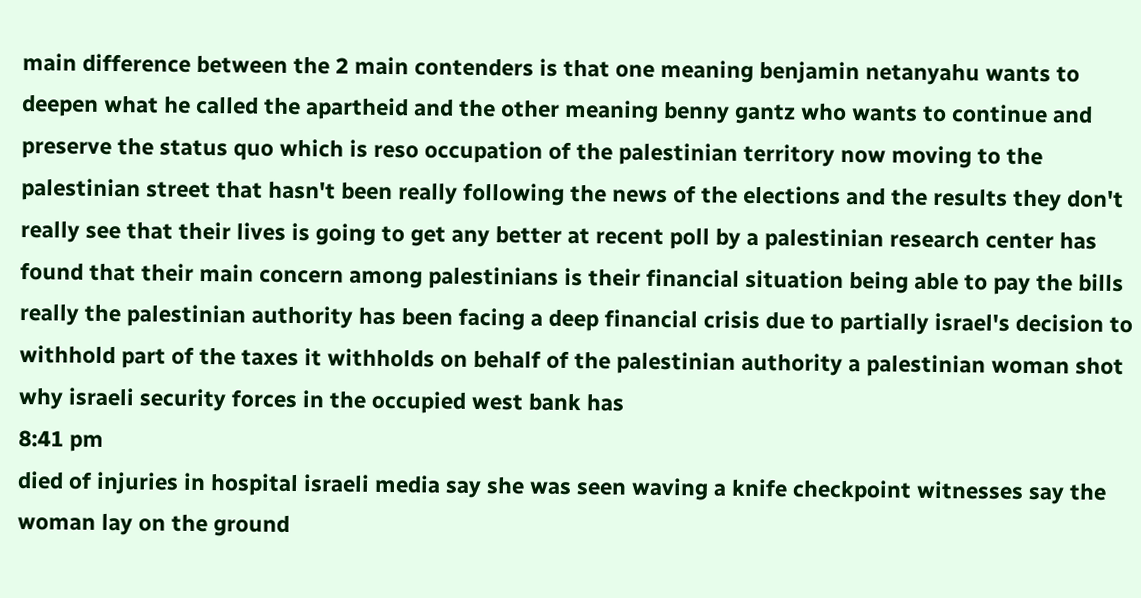main difference between the 2 main contenders is that one meaning benjamin netanyahu wants to deepen what he called the apartheid and the other meaning benny gantz who wants to continue and preserve the status quo which is reso occupation of the palestinian territory now moving to the palestinian street that hasn't been really following the news of the elections and the results they don't really see that their lives is going to get any better at recent poll by a palestinian research center has found that their main concern among palestinians is their financial situation being able to pay the bills really the palestinian authority has been facing a deep financial crisis due to partially israel's decision to withhold part of the taxes it withholds on behalf of the palestinian authority a palestinian woman shot why israeli security forces in the occupied west bank has
8:41 pm
died of injuries in hospital israeli media say she was seen waving a knife checkpoint witnesses say the woman lay on the ground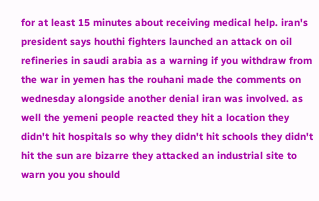for at least 15 minutes about receiving medical help. iran's president says houthi fighters launched an attack on oil refineries in saudi arabia as a warning if you withdraw from the war in yemen has the rouhani made the comments on wednesday alongside another denial iran was involved. as well the yemeni people reacted they hit a location they didn't hit hospitals so why they didn't hit schools they didn't hit the sun are bizarre they attacked an industrial site to warn you you should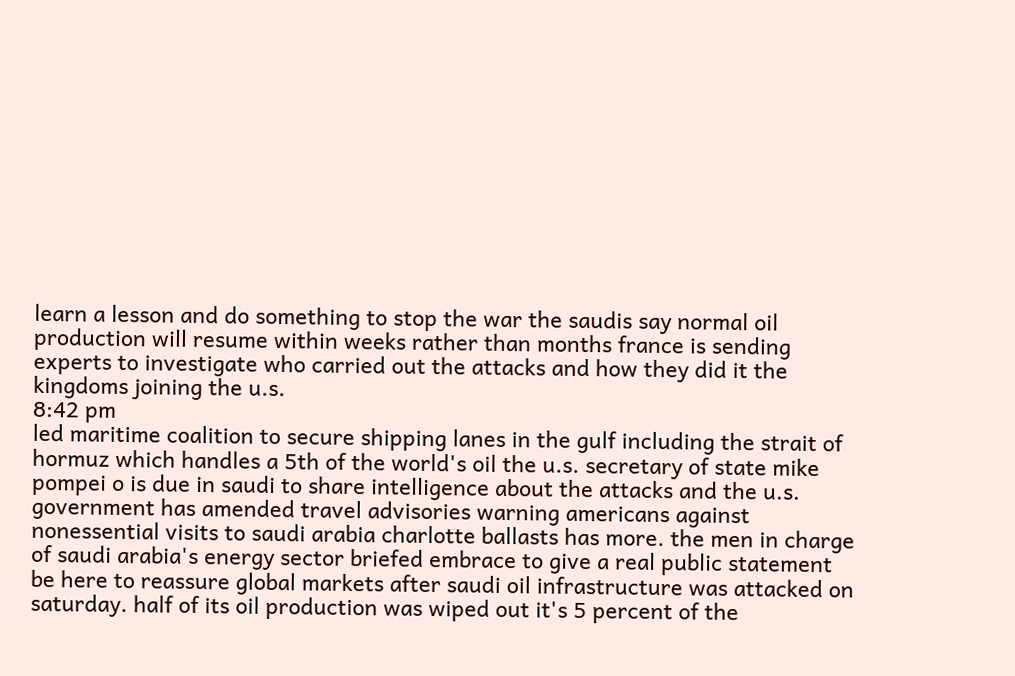learn a lesson and do something to stop the war the saudis say normal oil production will resume within weeks rather than months france is sending experts to investigate who carried out the attacks and how they did it the kingdoms joining the u.s.
8:42 pm
led maritime coalition to secure shipping lanes in the gulf including the strait of hormuz which handles a 5th of the world's oil the u.s. secretary of state mike pompei o is due in saudi to share intelligence about the attacks and the u.s. government has amended travel advisories warning americans against nonessential visits to saudi arabia charlotte ballasts has more. the men in charge of saudi arabia's energy sector briefed embrace to give a real public statement be here to reassure global markets after saudi oil infrastructure was attacked on saturday. half of its oil production was wiped out it's 5 percent of the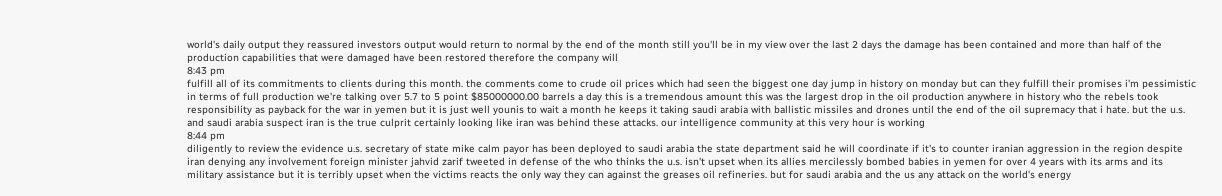world's daily output they reassured investors output would return to normal by the end of the month still you'll be in my view over the last 2 days the damage has been contained and more than half of the production capabilities that were damaged have been restored therefore the company will
8:43 pm
fulfill all of its commitments to clients during this month. the comments come to crude oil prices which had seen the biggest one day jump in history on monday but can they fulfill their promises i'm pessimistic in terms of full production we're talking over 5.7 to 5 point $85000000.00 barrels a day this is a tremendous amount this was the largest drop in the oil production anywhere in history who the rebels took responsibility as payback for the war in yemen but it is just well younis to wait a month he keeps it taking saudi arabia with ballistic missiles and drones until the end of the oil supremacy that i hate. but the u.s. and saudi arabia suspect iran is the true culprit certainly looking like iran was behind these attacks. our intelligence community at this very hour is working
8:44 pm
diligently to review the evidence u.s. secretary of state mike calm payor has been deployed to saudi arabia the state department said he will coordinate if it's to counter iranian aggression in the region despite iran denying any involvement foreign minister jahvid zarif tweeted in defense of the who thinks the u.s. isn't upset when its allies mercilessly bombed babies in yemen for over 4 years with its arms and its military assistance but it is terribly upset when the victims reacts the only way they can against the greases oil refineries. but for saudi arabia and the us any attack on the world's energy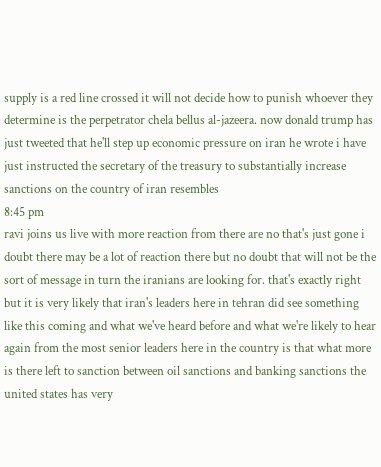supply is a red line crossed it will not decide how to punish whoever they determine is the perpetrator chela bellus al-jazeera. now donald trump has just tweeted that he'll step up economic pressure on iran he wrote i have just instructed the secretary of the treasury to substantially increase sanctions on the country of iran resembles
8:45 pm
ravi joins us live with more reaction from there are no that's just gone i doubt there may be a lot of reaction there but no doubt that will not be the sort of message in turn the iranians are looking for. that's exactly right but it is very likely that iran's leaders here in tehran did see something like this coming and what we've heard before and what we're likely to hear again from the most senior leaders here in the country is that what more is there left to sanction between oil sanctions and banking sanctions the united states has very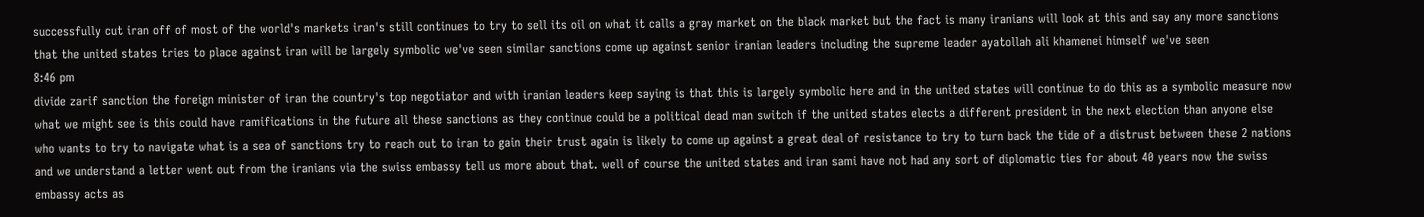successfully cut iran off of most of the world's markets iran's still continues to try to sell its oil on what it calls a gray market on the black market but the fact is many iranians will look at this and say any more sanctions that the united states tries to place against iran will be largely symbolic we've seen similar sanctions come up against senior iranian leaders including the supreme leader ayatollah ali khamenei himself we've seen
8:46 pm
divide zarif sanction the foreign minister of iran the country's top negotiator and with iranian leaders keep saying is that this is largely symbolic here and in the united states will continue to do this as a symbolic measure now what we might see is this could have ramifications in the future all these sanctions as they continue could be a political dead man switch if the united states elects a different president in the next election than anyone else who wants to try to navigate what is a sea of sanctions try to reach out to iran to gain their trust again is likely to come up against a great deal of resistance to try to turn back the tide of a distrust between these 2 nations and we understand a letter went out from the iranians via the swiss embassy tell us more about that. well of course the united states and iran sami have not had any sort of diplomatic ties for about 40 years now the swiss embassy acts as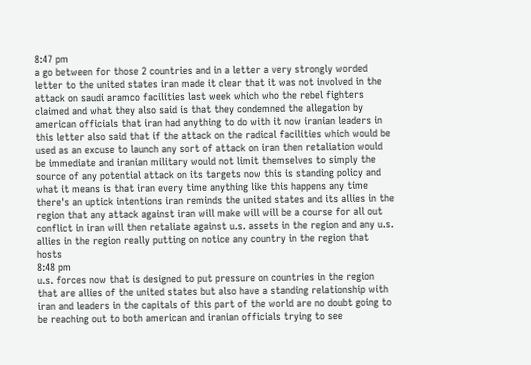8:47 pm
a go between for those 2 countries and in a letter a very strongly worded letter to the united states iran made it clear that it was not involved in the attack on saudi aramco facilities last week which who the rebel fighters claimed and what they also said is that they condemned the allegation by american officials that iran had anything to do with it now iranian leaders in this letter also said that if the attack on the radical facilities which would be used as an excuse to launch any sort of attack on iran then retaliation would be immediate and iranian military would not limit themselves to simply the source of any potential attack on its targets now this is standing policy and what it means is that iran every time anything like this happens any time there's an uptick intentions iran reminds the united states and its allies in the region that any attack against iran will make will will be a course for all out conflict in iran will then retaliate against u.s. assets in the region and any u.s. allies in the region really putting on notice any country in the region that hosts
8:48 pm
u.s. forces now that is designed to put pressure on countries in the region that are allies of the united states but also have a standing relationship with iran and leaders in the capitals of this part of the world are no doubt going to be reaching out to both american and iranian officials trying to see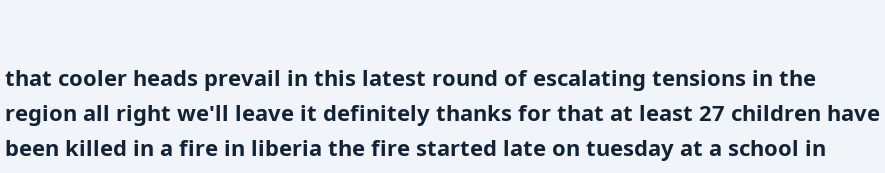that cooler heads prevail in this latest round of escalating tensions in the region all right we'll leave it definitely thanks for that at least 27 children have been killed in a fire in liberia the fire started late on tuesday at a school in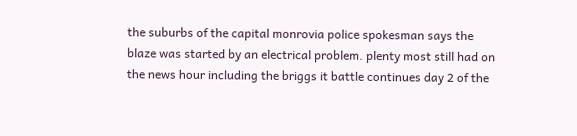the suburbs of the capital monrovia police spokesman says the blaze was started by an electrical problem. plenty most still had on the news hour including the briggs it battle continues day 2 of the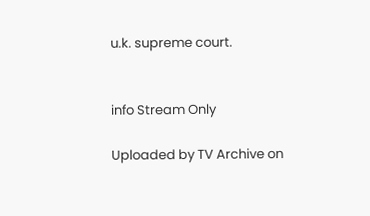u.k. supreme court.


info Stream Only

Uploaded by TV Archive on